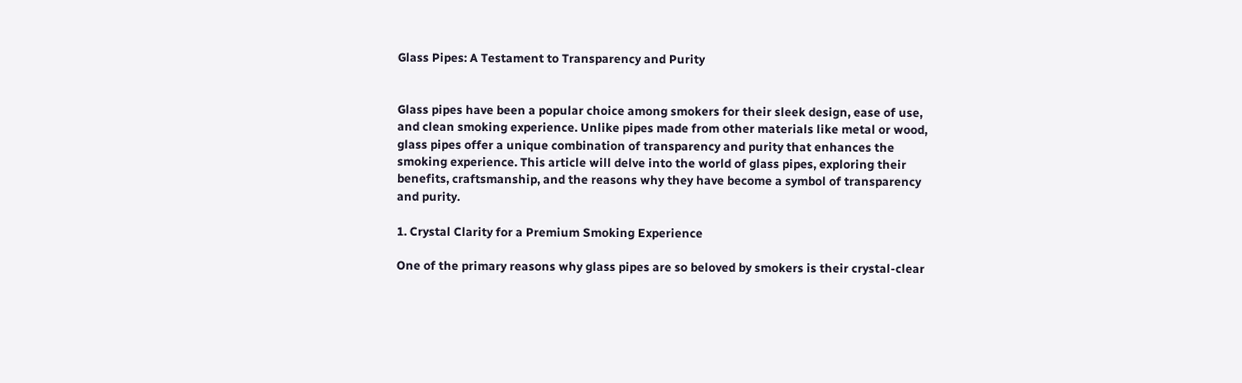Glass Pipes: A Testament to Transparency and Purity


Glass pipes have been a popular choice among smokers for their sleek design, ease of use, and clean smoking experience. Unlike pipes made from other materials like metal or wood, glass pipes offer a unique combination of transparency and purity that enhances the smoking experience. This article will delve into the world of glass pipes, exploring their benefits, craftsmanship, and the reasons why they have become a symbol of transparency and purity.

1. Crystal Clarity for a Premium Smoking Experience

One of the primary reasons why glass pipes are so beloved by smokers is their crystal-clear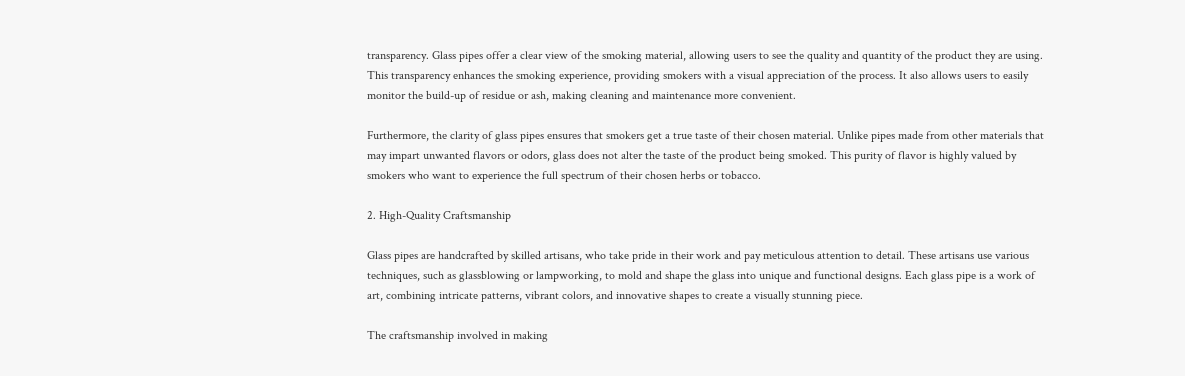transparency. Glass pipes offer a clear view of the smoking material, allowing users to see the quality and quantity of the product they are using. This transparency enhances the smoking experience, providing smokers with a visual appreciation of the process. It also allows users to easily monitor the build-up of residue or ash, making cleaning and maintenance more convenient.

Furthermore, the clarity of glass pipes ensures that smokers get a true taste of their chosen material. Unlike pipes made from other materials that may impart unwanted flavors or odors, glass does not alter the taste of the product being smoked. This purity of flavor is highly valued by smokers who want to experience the full spectrum of their chosen herbs or tobacco.

2. High-Quality Craftsmanship

Glass pipes are handcrafted by skilled artisans, who take pride in their work and pay meticulous attention to detail. These artisans use various techniques, such as glassblowing or lampworking, to mold and shape the glass into unique and functional designs. Each glass pipe is a work of art, combining intricate patterns, vibrant colors, and innovative shapes to create a visually stunning piece.

The craftsmanship involved in making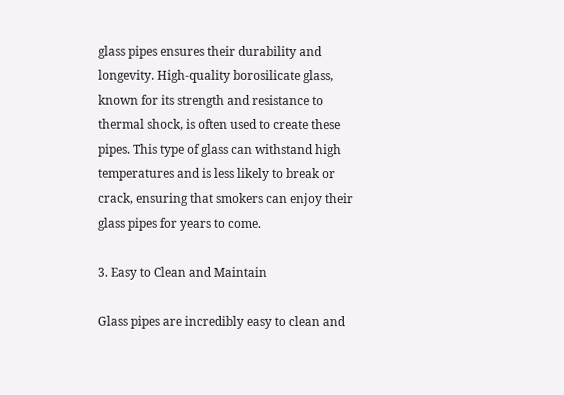glass pipes ensures their durability and longevity. High-quality borosilicate glass, known for its strength and resistance to thermal shock, is often used to create these pipes. This type of glass can withstand high temperatures and is less likely to break or crack, ensuring that smokers can enjoy their glass pipes for years to come.

3. Easy to Clean and Maintain

Glass pipes are incredibly easy to clean and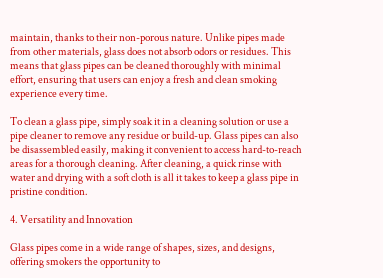maintain, thanks to their non-porous nature. Unlike pipes made from other materials, glass does not absorb odors or residues. This means that glass pipes can be cleaned thoroughly with minimal effort, ensuring that users can enjoy a fresh and clean smoking experience every time.

To clean a glass pipe, simply soak it in a cleaning solution or use a pipe cleaner to remove any residue or build-up. Glass pipes can also be disassembled easily, making it convenient to access hard-to-reach areas for a thorough cleaning. After cleaning, a quick rinse with water and drying with a soft cloth is all it takes to keep a glass pipe in pristine condition.

4. Versatility and Innovation

Glass pipes come in a wide range of shapes, sizes, and designs, offering smokers the opportunity to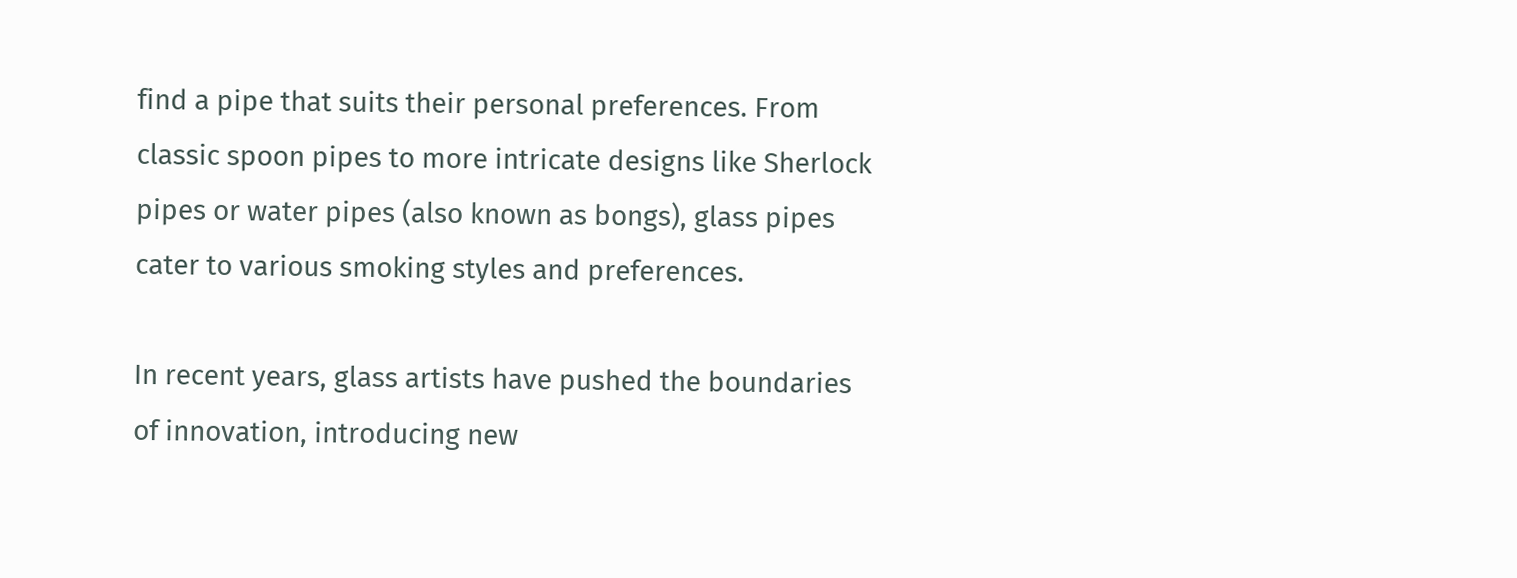find a pipe that suits their personal preferences. From classic spoon pipes to more intricate designs like Sherlock pipes or water pipes (also known as bongs), glass pipes cater to various smoking styles and preferences.

In recent years, glass artists have pushed the boundaries of innovation, introducing new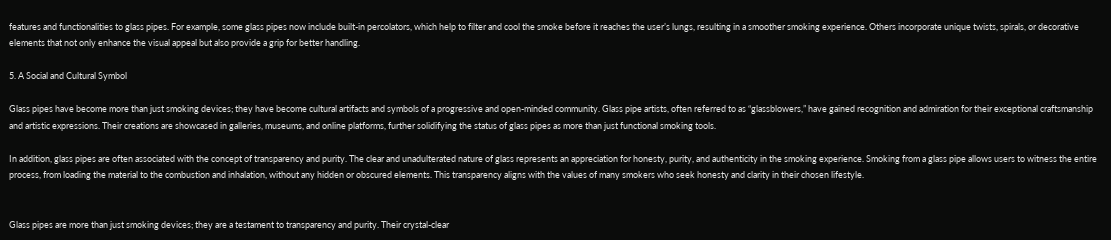features and functionalities to glass pipes. For example, some glass pipes now include built-in percolators, which help to filter and cool the smoke before it reaches the user’s lungs, resulting in a smoother smoking experience. Others incorporate unique twists, spirals, or decorative elements that not only enhance the visual appeal but also provide a grip for better handling.

5. A Social and Cultural Symbol

Glass pipes have become more than just smoking devices; they have become cultural artifacts and symbols of a progressive and open-minded community. Glass pipe artists, often referred to as “glassblowers,” have gained recognition and admiration for their exceptional craftsmanship and artistic expressions. Their creations are showcased in galleries, museums, and online platforms, further solidifying the status of glass pipes as more than just functional smoking tools.

In addition, glass pipes are often associated with the concept of transparency and purity. The clear and unadulterated nature of glass represents an appreciation for honesty, purity, and authenticity in the smoking experience. Smoking from a glass pipe allows users to witness the entire process, from loading the material to the combustion and inhalation, without any hidden or obscured elements. This transparency aligns with the values of many smokers who seek honesty and clarity in their chosen lifestyle.


Glass pipes are more than just smoking devices; they are a testament to transparency and purity. Their crystal-clear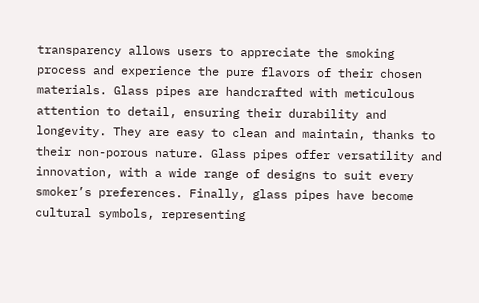transparency allows users to appreciate the smoking process and experience the pure flavors of their chosen materials. Glass pipes are handcrafted with meticulous attention to detail, ensuring their durability and longevity. They are easy to clean and maintain, thanks to their non-porous nature. Glass pipes offer versatility and innovation, with a wide range of designs to suit every smoker’s preferences. Finally, glass pipes have become cultural symbols, representing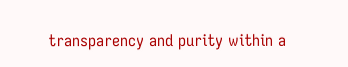transparency and purity within a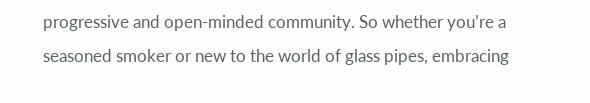progressive and open-minded community. So whether you’re a seasoned smoker or new to the world of glass pipes, embracing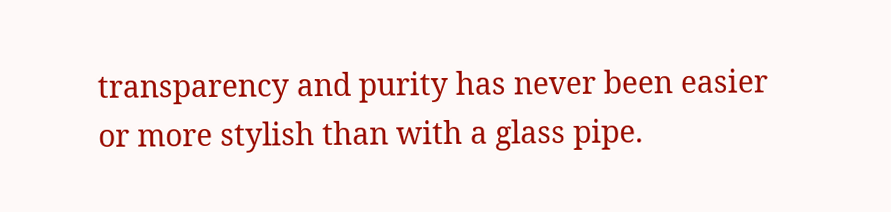transparency and purity has never been easier or more stylish than with a glass pipe.